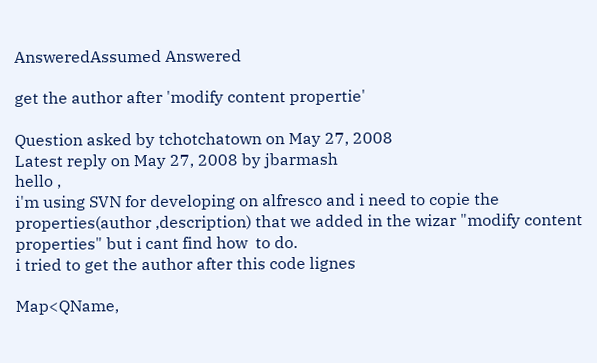AnsweredAssumed Answered

get the author after 'modify content propertie'

Question asked by tchotchatown on May 27, 2008
Latest reply on May 27, 2008 by jbarmash
hello ,
i'm using SVN for developing on alfresco and i need to copie the properties(author ,description) that we added in the wizar "modify content properties" but i cant find how  to do.
i tried to get the author after this code lignes

Map<QName,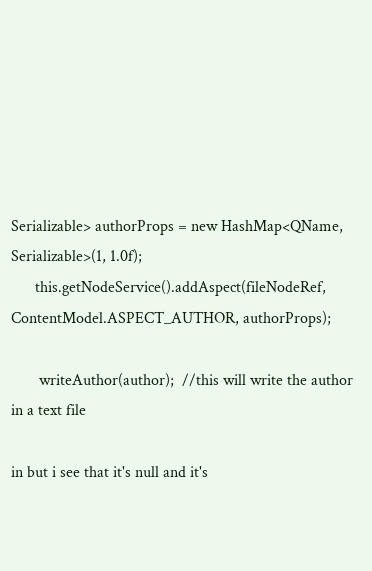Serializable> authorProps = new HashMap<QName, Serializable>(1, 1.0f);
      this.getNodeService().addAspect(fileNodeRef, ContentModel.ASPECT_AUTHOR, authorProps);

       writeAuthor(author);  //this will write the author in a text file

in but i see that it's null and it's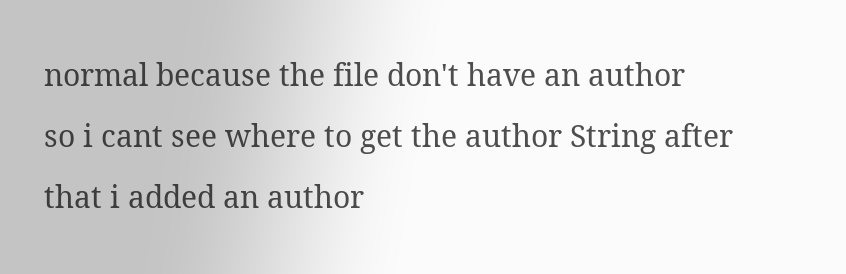normal because the file don't have an author
so i cant see where to get the author String after that i added an author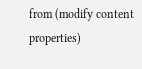from (modify content properties)